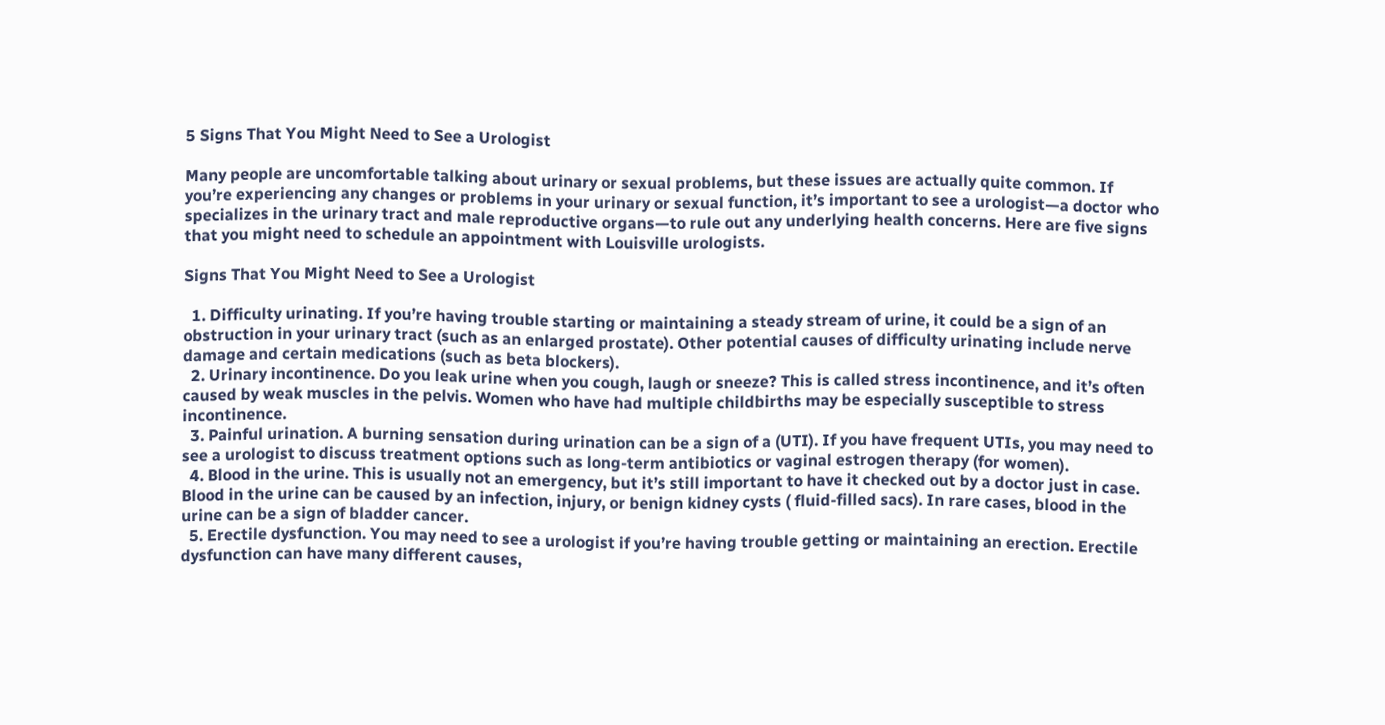5 Signs That You Might Need to See a Urologist

Many people are uncomfortable talking about urinary or sexual problems, but these issues are actually quite common. If you’re experiencing any changes or problems in your urinary or sexual function, it’s important to see a urologist—a doctor who specializes in the urinary tract and male reproductive organs—to rule out any underlying health concerns. Here are five signs that you might need to schedule an appointment with Louisville urologists.

Signs That You Might Need to See a Urologist

  1. Difficulty urinating. If you’re having trouble starting or maintaining a steady stream of urine, it could be a sign of an obstruction in your urinary tract (such as an enlarged prostate). Other potential causes of difficulty urinating include nerve damage and certain medications (such as beta blockers).
  2. Urinary incontinence. Do you leak urine when you cough, laugh or sneeze? This is called stress incontinence, and it’s often caused by weak muscles in the pelvis. Women who have had multiple childbirths may be especially susceptible to stress incontinence.
  3. Painful urination. A burning sensation during urination can be a sign of a (UTI). If you have frequent UTIs, you may need to see a urologist to discuss treatment options such as long-term antibiotics or vaginal estrogen therapy (for women).
  4. Blood in the urine. This is usually not an emergency, but it’s still important to have it checked out by a doctor just in case. Blood in the urine can be caused by an infection, injury, or benign kidney cysts ( fluid-filled sacs). In rare cases, blood in the urine can be a sign of bladder cancer.
  5. Erectile dysfunction. You may need to see a urologist if you’re having trouble getting or maintaining an erection. Erectile dysfunction can have many different causes,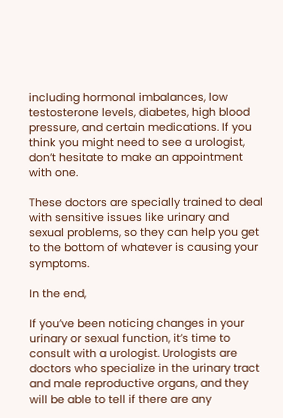including hormonal imbalances, low testosterone levels, diabetes, high blood pressure, and certain medications. If you think you might need to see a urologist, don’t hesitate to make an appointment with one.

These doctors are specially trained to deal with sensitive issues like urinary and sexual problems, so they can help you get to the bottom of whatever is causing your symptoms.

In the end,

If you’ve been noticing changes in your urinary or sexual function, it’s time to consult with a urologist. Urologists are doctors who specialize in the urinary tract and male reproductive organs, and they will be able to tell if there are any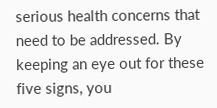serious health concerns that need to be addressed. By keeping an eye out for these five signs, you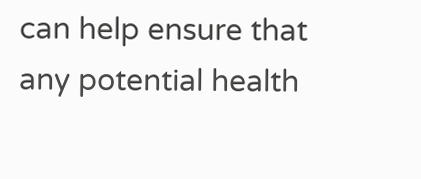can help ensure that any potential health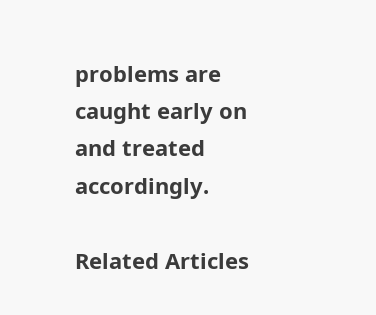problems are caught early on and treated accordingly.

Related Articles